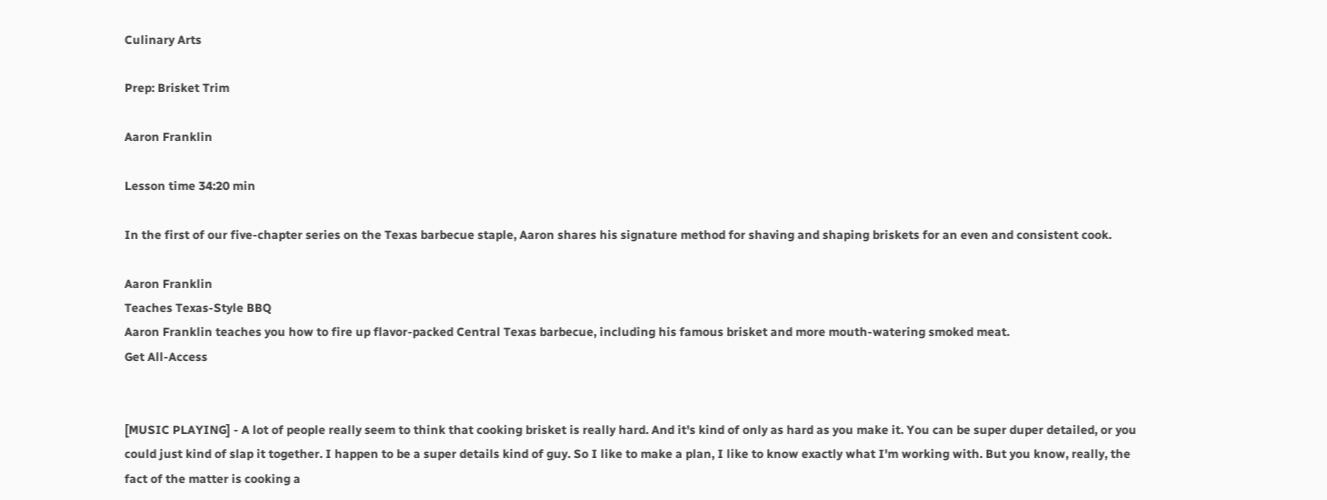Culinary Arts

Prep: Brisket Trim

Aaron Franklin

Lesson time 34:20 min

In the first of our five-chapter series on the Texas barbecue staple, Aaron shares his signature method for shaving and shaping briskets for an even and consistent cook.

Aaron Franklin
Teaches Texas-Style BBQ
Aaron Franklin teaches you how to fire up flavor-packed Central Texas barbecue, including his famous brisket and more mouth-watering smoked meat.
Get All-Access


[MUSIC PLAYING] - A lot of people really seem to think that cooking brisket is really hard. And it's kind of only as hard as you make it. You can be super duper detailed, or you could just kind of slap it together. I happen to be a super details kind of guy. So I like to make a plan, I like to know exactly what I'm working with. But you know, really, the fact of the matter is cooking a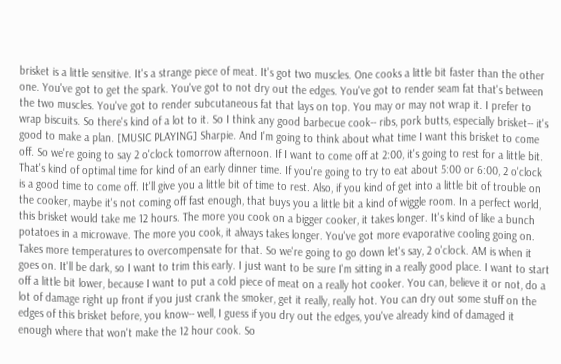brisket is a little sensitive. It's a strange piece of meat. It's got two muscles. One cooks a little bit faster than the other one. You've got to get the spark. You've got to not dry out the edges. You've got to render seam fat that's between the two muscles. You've got to render subcutaneous fat that lays on top. You may or may not wrap it. I prefer to wrap biscuits. So there's kind of a lot to it. So I think any good barbecue cook-- ribs, pork butts, especially brisket-- it's good to make a plan. [MUSIC PLAYING] Sharpie. And I'm going to think about what time I want this brisket to come off. So we're going to say 2 o'clock tomorrow afternoon. If I want to come off at 2:00, it's going to rest for a little bit. That's kind of optimal time for kind of an early dinner time. If you're going to try to eat about 5:00 or 6:00, 2 o'clock is a good time to come off. It'll give you a little bit of time to rest. Also, if you kind of get into a little bit of trouble on the cooker, maybe it's not coming off fast enough, that buys you a little bit a kind of wiggle room. In a perfect world, this brisket would take me 12 hours. The more you cook on a bigger cooker, it takes longer. It's kind of like a bunch potatoes in a microwave. The more you cook, it always takes longer. You've got more evaporative cooling going on. Takes more temperatures to overcompensate for that. So we're going to go down let's say, 2 o'clock. AM is when it goes on. It'll be dark, so I want to trim this early. I just want to be sure I'm sitting in a really good place. I want to start off a little bit lower, because I want to put a cold piece of meat on a really hot cooker. You can, believe it or not, do a lot of damage right up front if you just crank the smoker, get it really, really hot. You can dry out some stuff on the edges of this brisket before, you know-- well, I guess if you dry out the edges, you've already kind of damaged it enough where that won't make the 12 hour cook. So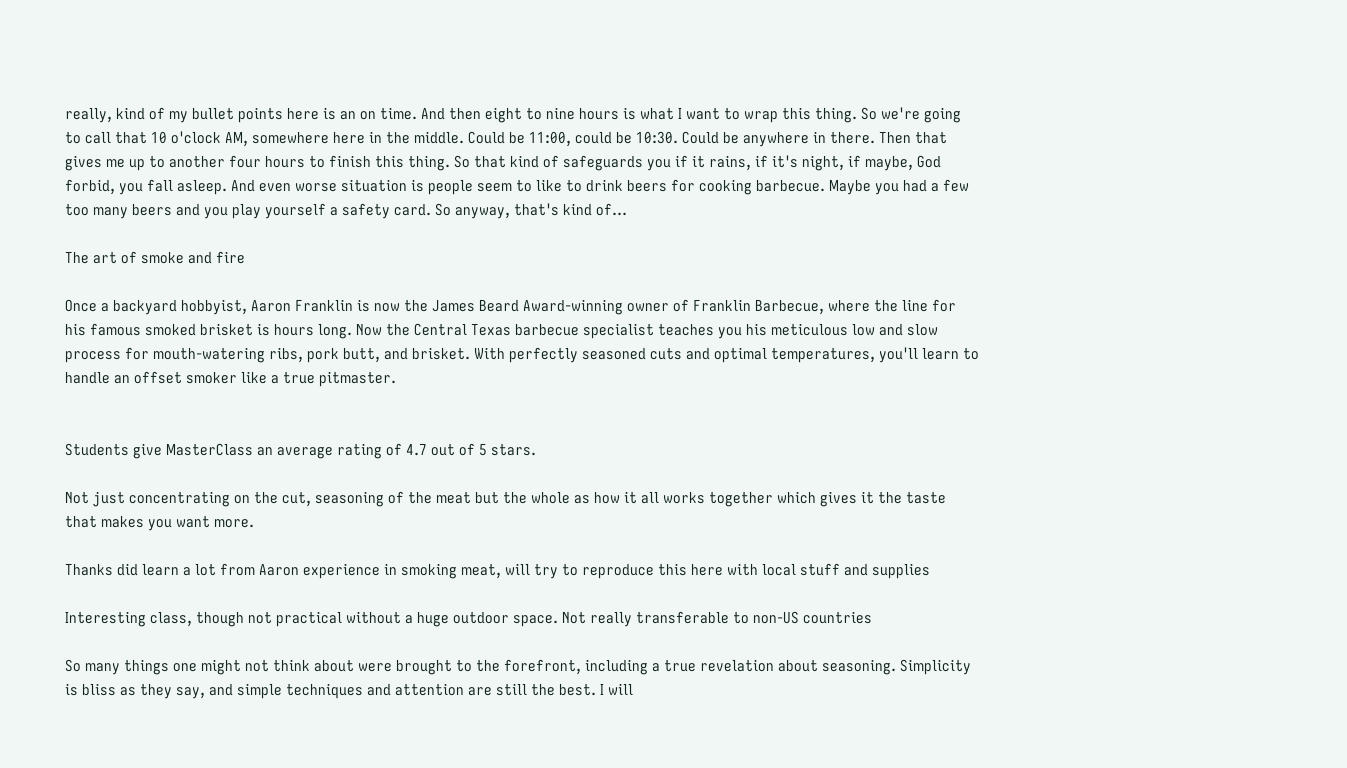really, kind of my bullet points here is an on time. And then eight to nine hours is what I want to wrap this thing. So we're going to call that 10 o'clock AM, somewhere here in the middle. Could be 11:00, could be 10:30. Could be anywhere in there. Then that gives me up to another four hours to finish this thing. So that kind of safeguards you if it rains, if it's night, if maybe, God forbid, you fall asleep. And even worse situation is people seem to like to drink beers for cooking barbecue. Maybe you had a few too many beers and you play yourself a safety card. So anyway, that's kind of...

The art of smoke and fire

Once a backyard hobbyist, Aaron Franklin is now the James Beard Award-winning owner of Franklin Barbecue, where the line for his famous smoked brisket is hours long. Now the Central Texas barbecue specialist teaches you his meticulous low and slow process for mouth-watering ribs, pork butt, and brisket. With perfectly seasoned cuts and optimal temperatures, you'll learn to handle an offset smoker like a true pitmaster.


Students give MasterClass an average rating of 4.7 out of 5 stars.

Not just concentrating on the cut, seasoning of the meat but the whole as how it all works together which gives it the taste that makes you want more.

Thanks did learn a lot from Aaron experience in smoking meat, will try to reproduce this here with local stuff and supplies

Interesting class, though not practical without a huge outdoor space. Not really transferable to non-US countries

So many things one might not think about were brought to the forefront, including a true revelation about seasoning. Simplicity is bliss as they say, and simple techniques and attention are still the best. I will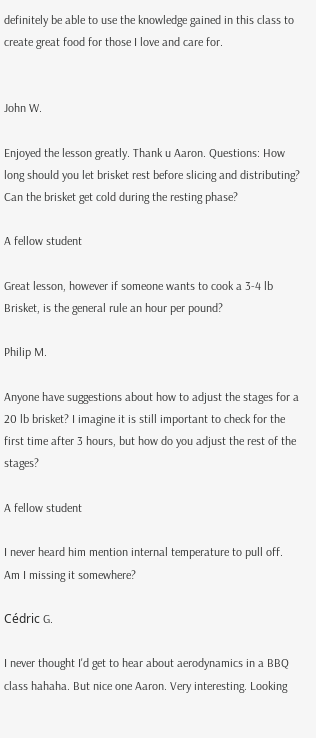definitely be able to use the knowledge gained in this class to create great food for those I love and care for.


John W.

Enjoyed the lesson greatly. Thank u Aaron. Questions: How long should you let brisket rest before slicing and distributing? Can the brisket get cold during the resting phase?

A fellow student

Great lesson, however if someone wants to cook a 3-4 lb Brisket, is the general rule an hour per pound?

Philip M.

Anyone have suggestions about how to adjust the stages for a 20 lb brisket? I imagine it is still important to check for the first time after 3 hours, but how do you adjust the rest of the stages?

A fellow student

I never heard him mention internal temperature to pull off. Am I missing it somewhere?

Cédric G.

I never thought I'd get to hear about aerodynamics in a BBQ class hahaha. But nice one Aaron. Very interesting. Looking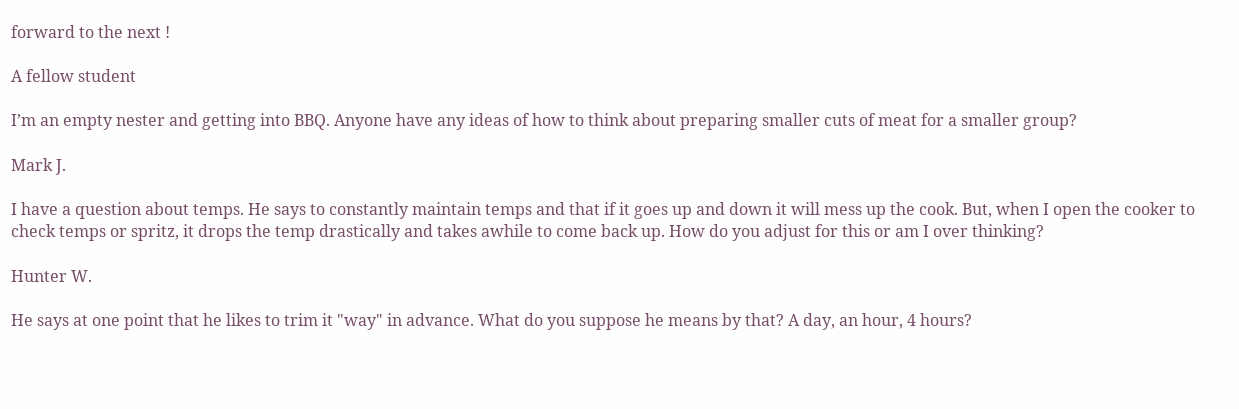forward to the next !

A fellow student

I’m an empty nester and getting into BBQ. Anyone have any ideas of how to think about preparing smaller cuts of meat for a smaller group?

Mark J.

I have a question about temps. He says to constantly maintain temps and that if it goes up and down it will mess up the cook. But, when I open the cooker to check temps or spritz, it drops the temp drastically and takes awhile to come back up. How do you adjust for this or am I over thinking?

Hunter W.

He says at one point that he likes to trim it "way" in advance. What do you suppose he means by that? A day, an hour, 4 hours?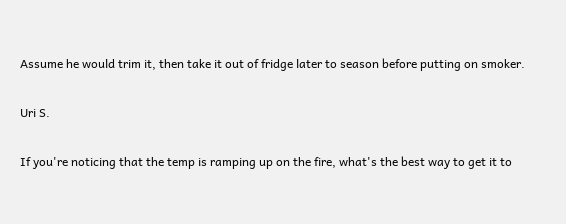Assume he would trim it, then take it out of fridge later to season before putting on smoker.

Uri S.

If you're noticing that the temp is ramping up on the fire, what's the best way to get it to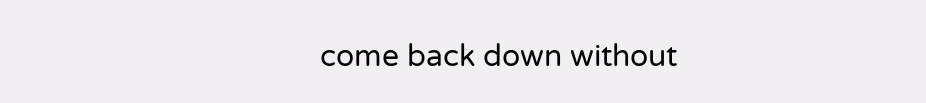come back down without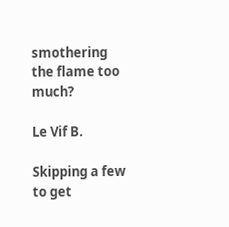smothering the flame too much?

Le Vif B.

Skipping a few to get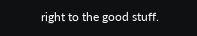right to the good stuff.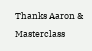Thanks Aaron & Masterclass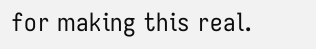for making this real.